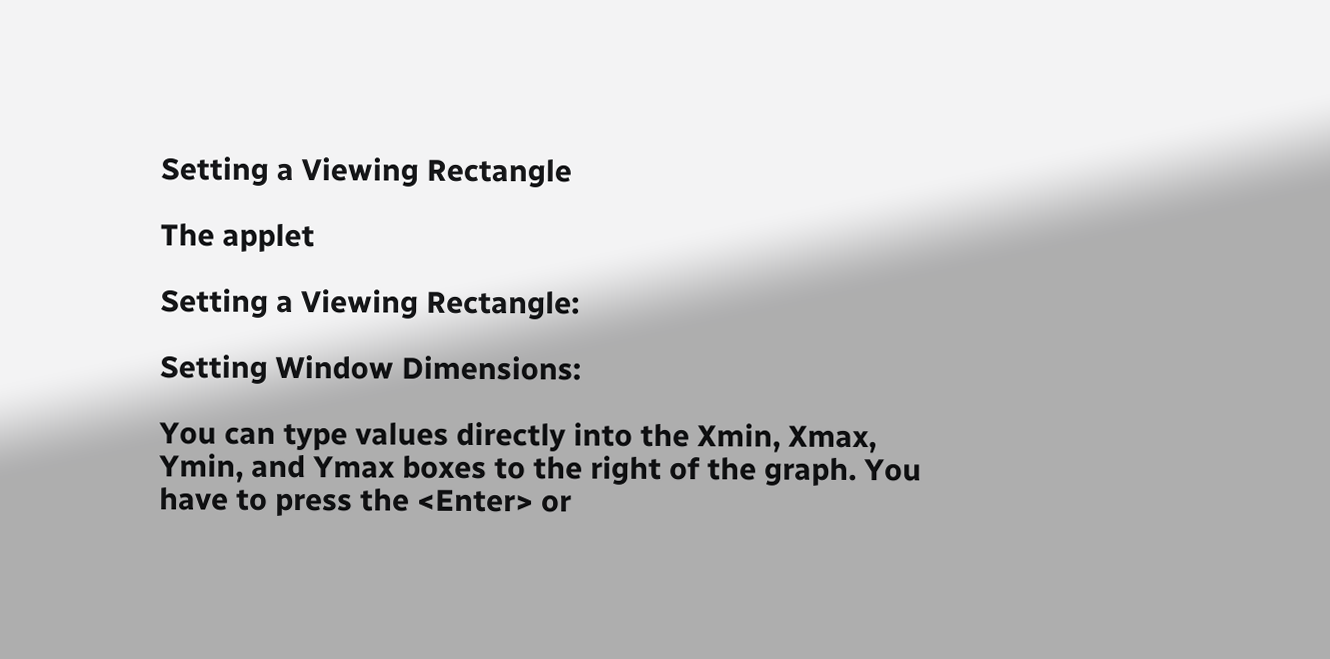Setting a Viewing Rectangle

The applet

Setting a Viewing Rectangle:

Setting Window Dimensions:

You can type values directly into the Xmin, Xmax, Ymin, and Ymax boxes to the right of the graph. You have to press the <Enter> or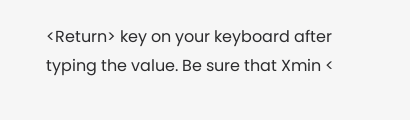<Return> key on your keyboard after typing the value. Be sure that Xmin <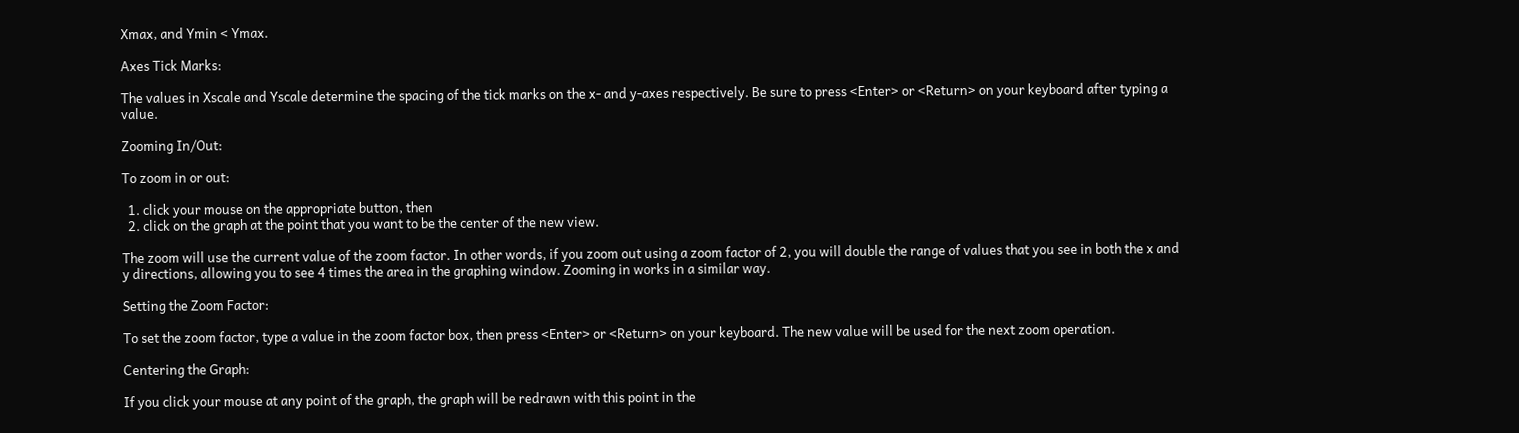Xmax, and Ymin < Ymax.

Axes Tick Marks:

The values in Xscale and Yscale determine the spacing of the tick marks on the x- and y-axes respectively. Be sure to press <Enter> or <Return> on your keyboard after typing a value.

Zooming In/Out:

To zoom in or out:

  1. click your mouse on the appropriate button, then
  2. click on the graph at the point that you want to be the center of the new view.

The zoom will use the current value of the zoom factor. In other words, if you zoom out using a zoom factor of 2, you will double the range of values that you see in both the x and y directions, allowing you to see 4 times the area in the graphing window. Zooming in works in a similar way.

Setting the Zoom Factor:

To set the zoom factor, type a value in the zoom factor box, then press <Enter> or <Return> on your keyboard. The new value will be used for the next zoom operation.

Centering the Graph:

If you click your mouse at any point of the graph, the graph will be redrawn with this point in the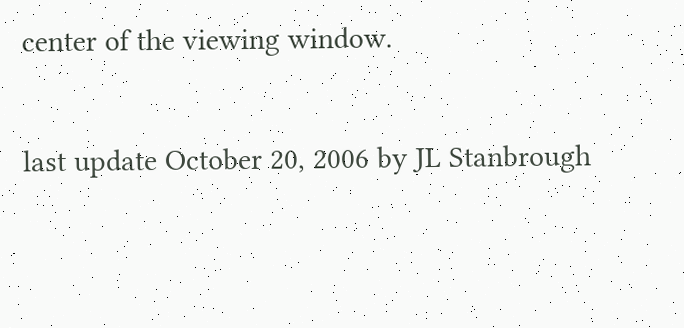center of the viewing window.

last update October 20, 2006 by JL Stanbrough